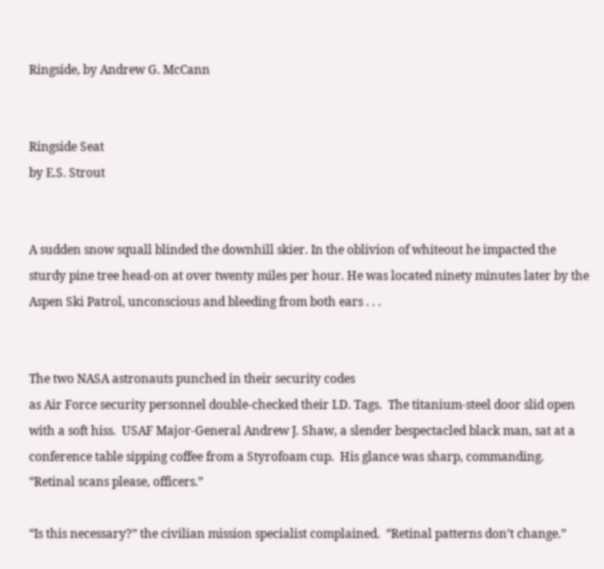Ringside, by Andrew G. McCann


Ringside Seat
by E.S. Strout


A sudden snow squall blinded the downhill skier. In the oblivion of whiteout he impacted the sturdy pine tree head-on at over twenty miles per hour. He was located ninety minutes later by the Aspen Ski Patrol, unconscious and bleeding from both ears . . .


The two NASA astronauts punched in their security codes
as Air Force security personnel double-checked their I.D. Tags.  The titanium-steel door slid open with a soft hiss.  USAF Major-General Andrew J. Shaw, a slender bespectacled black man, sat at a conference table sipping coffee from a Styrofoam cup.  His glance was sharp, commanding. “Retinal scans please, officers.”

“Is this necessary?” the civilian mission specialist complained.  “Retinal patterns don’t change.”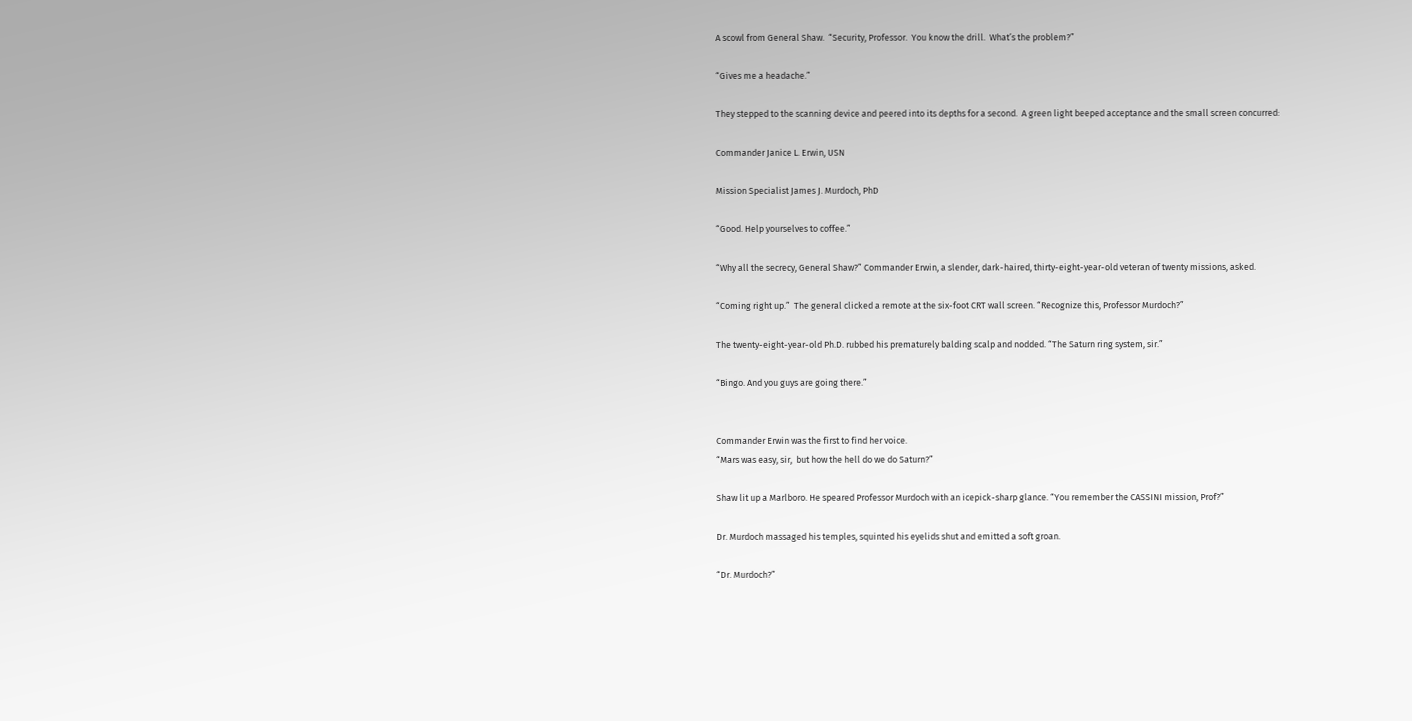A scowl from General Shaw.  “Security, Professor.  You know the drill.  What’s the problem?”

“Gives me a headache.”

They stepped to the scanning device and peered into its depths for a second.  A green light beeped acceptance and the small screen concurred:

Commander Janice L. Erwin, USN

Mission Specialist James J. Murdoch, PhD

“Good. Help yourselves to coffee.”

“Why all the secrecy, General Shaw?” Commander Erwin, a slender, dark-haired, thirty-eight-year-old veteran of twenty missions, asked.

“Coming right up.”  The general clicked a remote at the six-foot CRT wall screen. “Recognize this, Professor Murdoch?”

The twenty-eight-year-old Ph.D. rubbed his prematurely balding scalp and nodded. “The Saturn ring system, sir.”

“Bingo. And you guys are going there.”


Commander Erwin was the first to find her voice.
“Mars was easy, sir,  but how the hell do we do Saturn?”

Shaw lit up a Marlboro. He speared Professor Murdoch with an icepick-sharp glance. “You remember the CASSINI mission, Prof?”

Dr. Murdoch massaged his temples, squinted his eyelids shut and emitted a soft groan.

“Dr. Murdoch?”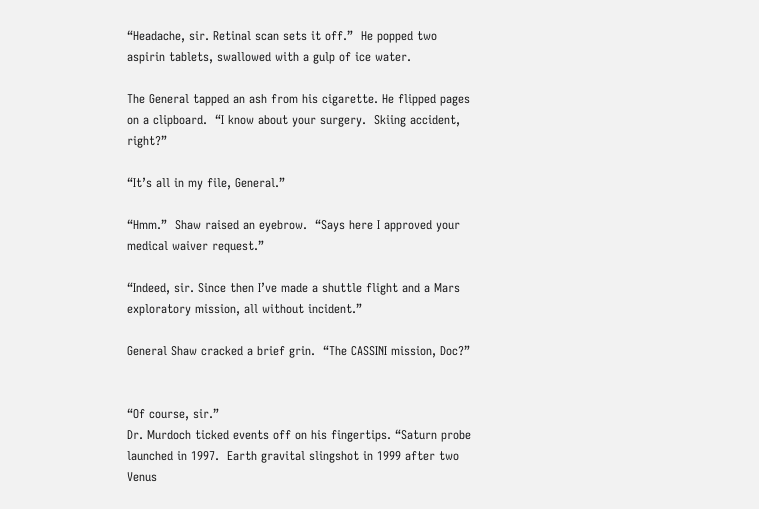“Headache, sir. Retinal scan sets it off.”  He popped two aspirin tablets, swallowed with a gulp of ice water.

The General tapped an ash from his cigarette. He flipped pages on a clipboard.  “I know about your surgery.  Skiing accident, right?”

“It’s all in my file, General.”

“Hmm.”  Shaw raised an eyebrow.  “Says here I approved your medical waiver request.”

“Indeed, sir. Since then I’ve made a shuttle flight and a Mars exploratory mission, all without incident.”

General Shaw cracked a brief grin.  “The CASSINI mission, Doc?”


“Of course, sir.”
Dr. Murdoch ticked events off on his fingertips. “Saturn probe launched in 1997.  Earth gravital slingshot in 1999 after two Venus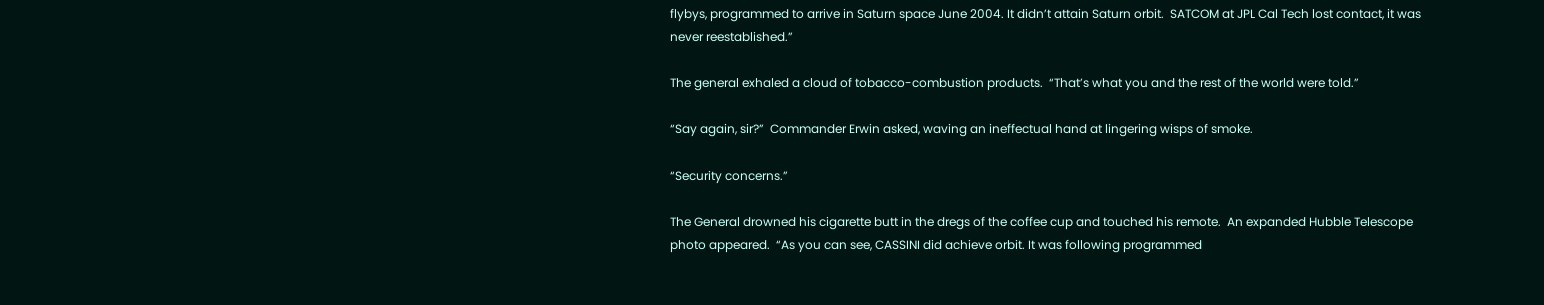flybys, programmed to arrive in Saturn space June 2004. It didn’t attain Saturn orbit.  SATCOM at JPL Cal Tech lost contact, it was never reestablished.”

The general exhaled a cloud of tobacco-combustion products.  “That’s what you and the rest of the world were told.”

“Say again, sir?”  Commander Erwin asked, waving an ineffectual hand at lingering wisps of smoke.

“Security concerns.”

The General drowned his cigarette butt in the dregs of the coffee cup and touched his remote.  An expanded Hubble Telescope photo appeared.  “As you can see, CASSINI did achieve orbit. It was following programmed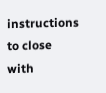instructions to close with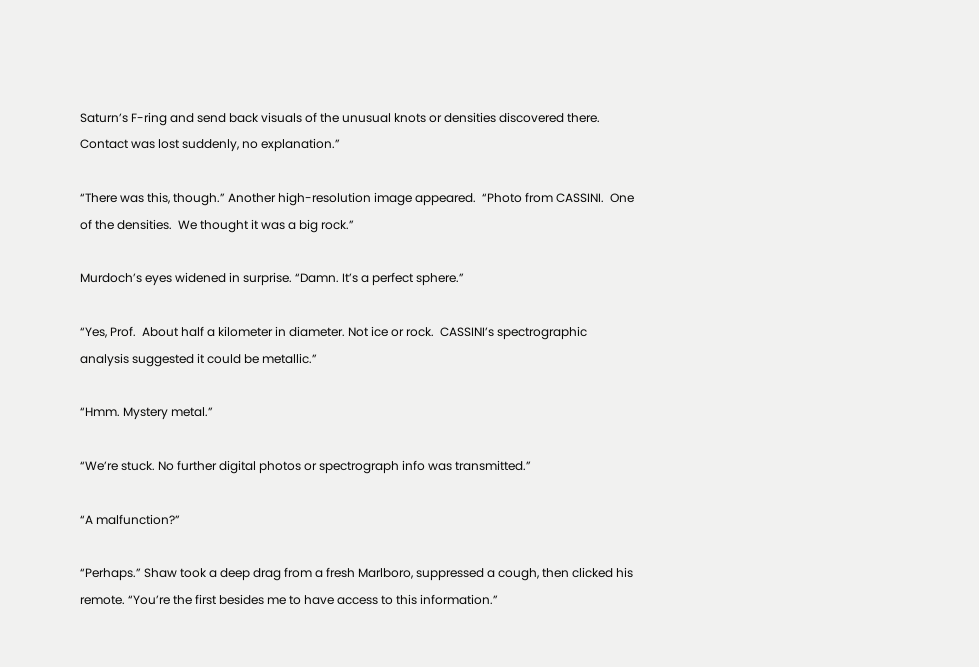Saturn’s F-ring and send back visuals of the unusual knots or densities discovered there. Contact was lost suddenly, no explanation.”

“There was this, though.” Another high-resolution image appeared.  “Photo from CASSINI.  One of the densities.  We thought it was a big rock.”

Murdoch’s eyes widened in surprise. “Damn. It’s a perfect sphere.”

“Yes, Prof.  About half a kilometer in diameter. Not ice or rock.  CASSINI’s spectrographic analysis suggested it could be metallic.”

“Hmm. Mystery metal.”

“We’re stuck. No further digital photos or spectrograph info was transmitted.”

“A malfunction?”

“Perhaps.” Shaw took a deep drag from a fresh Marlboro, suppressed a cough, then clicked his remote. “You’re the first besides me to have access to this information.”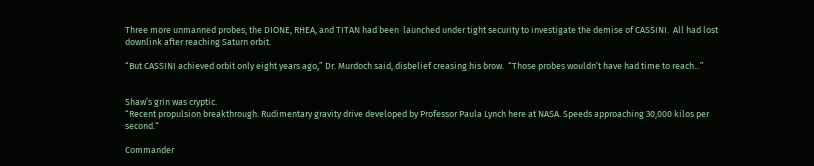Three more unmanned probes, the DIONE, RHEA, and TITAN had been  launched under tight security to investigate the demise of CASSINI.  All had lost downlink after reaching Saturn orbit.

“But CASSINI achieved orbit only eight years ago,” Dr. Murdoch said, disbelief creasing his brow.  “Those probes wouldn’t have had time to reach...”


Shaw’s grin was cryptic.
“Recent propulsion breakthrough. Rudimentary gravity drive developed by Professor Paula Lynch here at NASA. Speeds approaching 30,000 kilos per second.“

Commander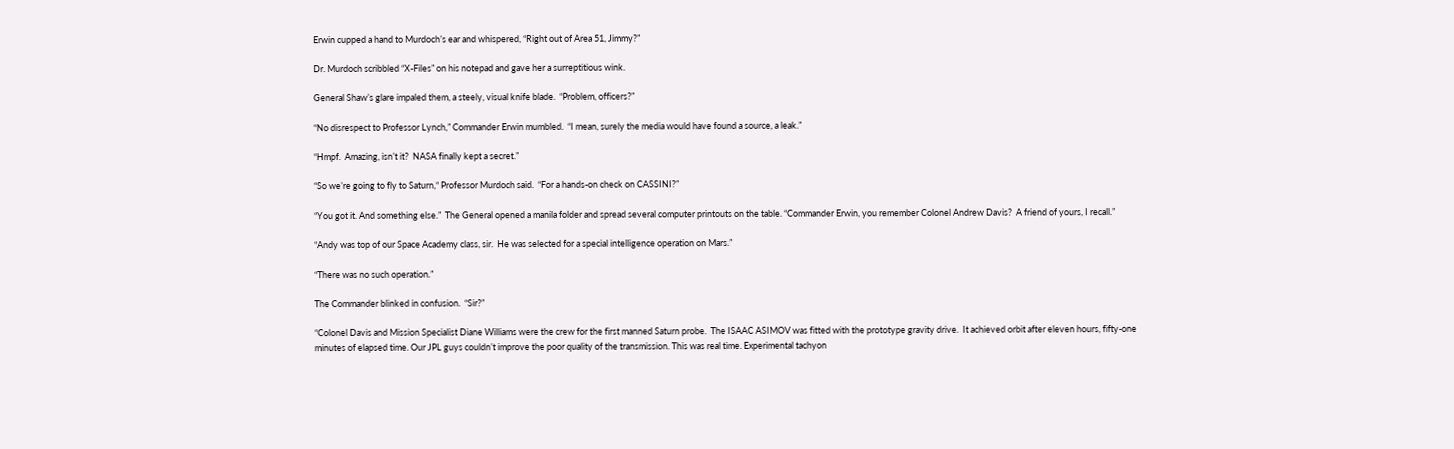Erwin cupped a hand to Murdoch’s ear and whispered, “Right out of Area 51, Jimmy?”

Dr. Murdoch scribbled “X-Files” on his notepad and gave her a surreptitious wink.

General Shaw’s glare impaled them, a steely, visual knife blade.  “Problem, officers?”

“No disrespect to Professor Lynch,” Commander Erwin mumbled.  “I mean, surely the media would have found a source, a leak.”

“Hmpf.  Amazing, isn’t it?  NASA finally kept a secret.”

“So we’re going to fly to Saturn,“ Professor Murdoch said.  “For a hands-on check on CASSINI?”

“You got it. And something else.”  The General opened a manila folder and spread several computer printouts on the table. “Commander Erwin, you remember Colonel Andrew Davis?  A friend of yours, I recall.”

“Andy was top of our Space Academy class, sir.  He was selected for a special intelligence operation on Mars.”

“There was no such operation.”

The Commander blinked in confusion.  “Sir?”

“Colonel Davis and Mission Specialist Diane Williams were the crew for the first manned Saturn probe.  The ISAAC ASIMOV was fitted with the prototype gravity drive.  It achieved orbit after eleven hours, fifty-one minutes of elapsed time. Our JPL guys couldn’t improve the poor quality of the transmission. This was real time. Experimental tachyon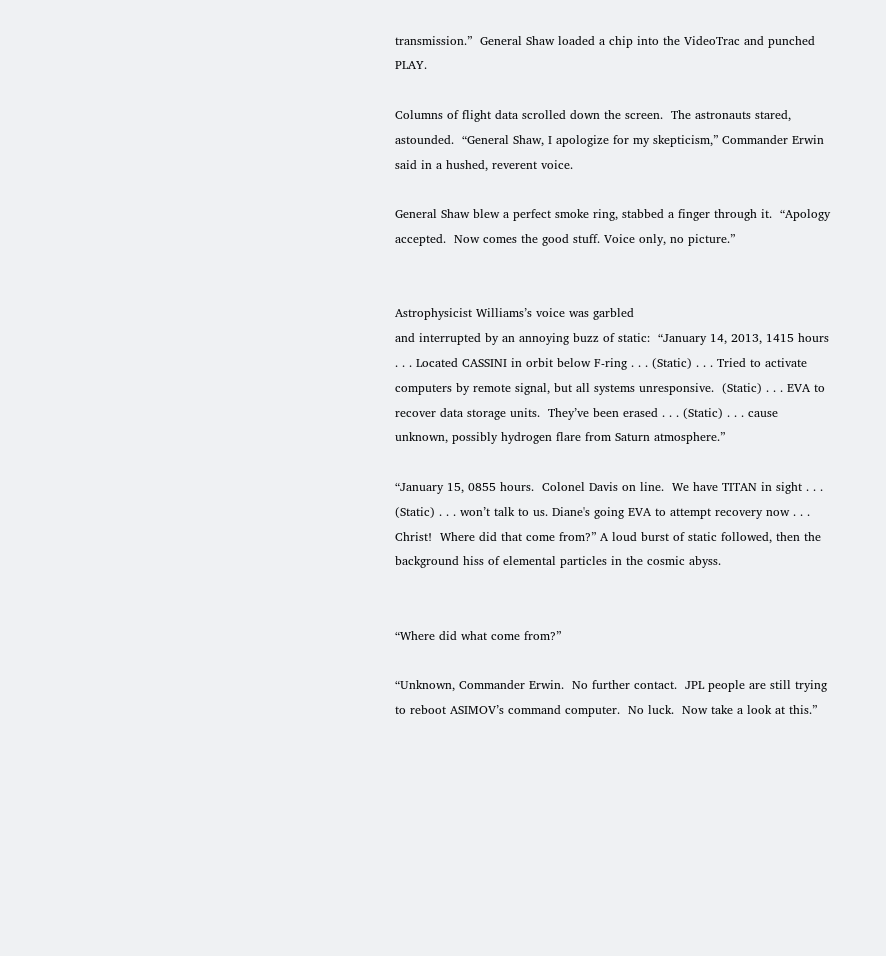transmission.”  General Shaw loaded a chip into the VideoTrac and punched PLAY.

Columns of flight data scrolled down the screen.  The astronauts stared, astounded.  “General Shaw, I apologize for my skepticism,” Commander Erwin said in a hushed, reverent voice.

General Shaw blew a perfect smoke ring, stabbed a finger through it.  “Apology accepted.  Now comes the good stuff. Voice only, no picture.”


Astrophysicist Williams’s voice was garbled
and interrupted by an annoying buzz of static:  “January 14, 2013, 1415 hours . . . Located CASSINI in orbit below F-ring . . . (Static) . . . Tried to activate computers by remote signal, but all systems unresponsive.  (Static) . . . EVA to recover data storage units.  They’ve been erased . . . (Static) . . . cause unknown, possibly hydrogen flare from Saturn atmosphere.”

“January 15, 0855 hours.  Colonel Davis on line.  We have TITAN in sight . . . (Static) . . . won’t talk to us. Diane's going EVA to attempt recovery now . . .  Christ!  Where did that come from?” A loud burst of static followed, then the background hiss of elemental particles in the cosmic abyss.


“Where did what come from?”

“Unknown, Commander Erwin.  No further contact.  JPL people are still trying to reboot ASIMOV’s command computer.  No luck.  Now take a look at this.”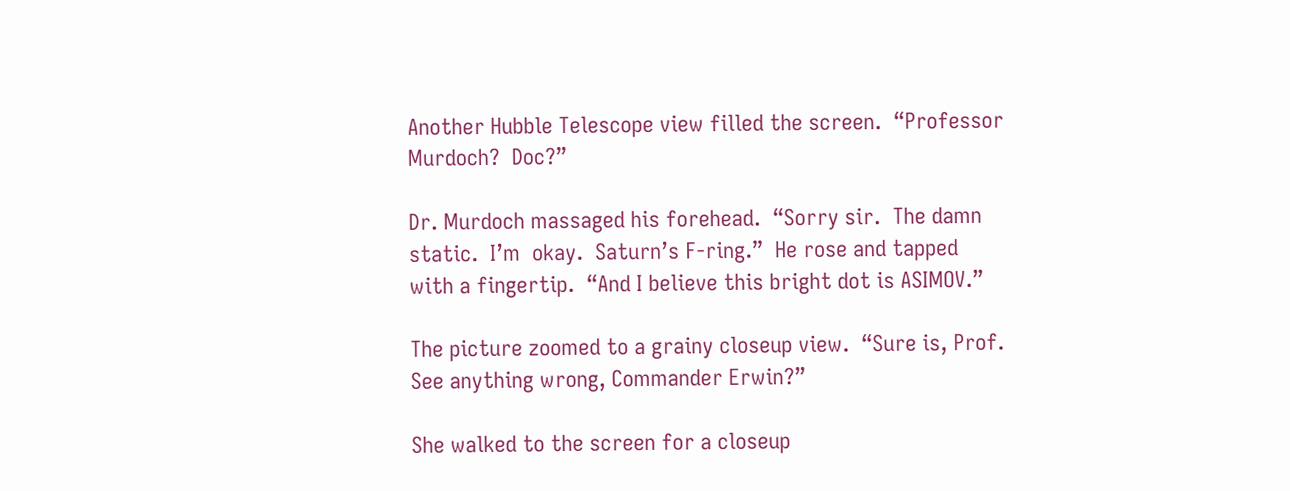Another Hubble Telescope view filled the screen.  “Professor Murdoch?  Doc?”

Dr. Murdoch massaged his forehead.  “Sorry sir.  The damn static.  I’m  okay.  Saturn’s F-ring.”  He rose and tapped with a fingertip.  “And I believe this bright dot is ASIMOV.”

The picture zoomed to a grainy closeup view.  “Sure is, Prof.  See anything wrong, Commander Erwin?”

She walked to the screen for a closeup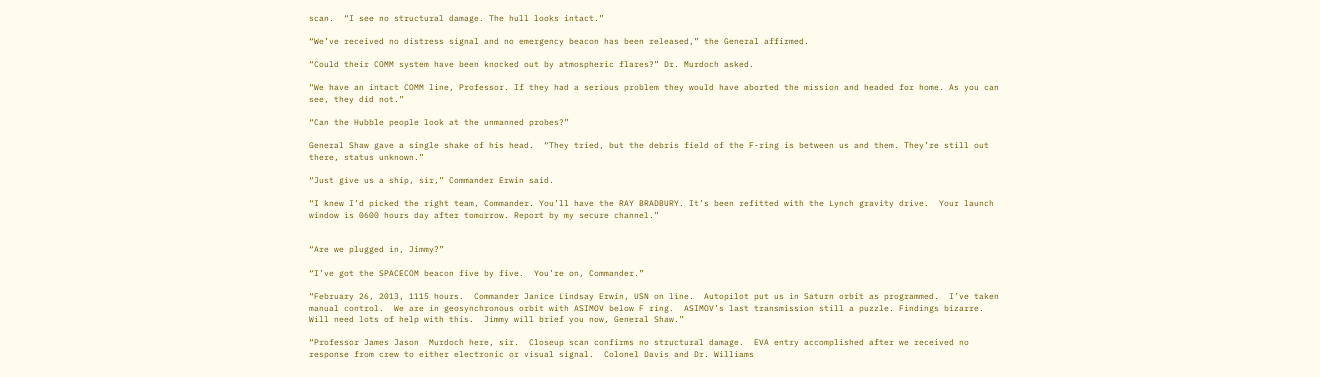scan.  “I see no structural damage. The hull looks intact.”

“We’ve received no distress signal and no emergency beacon has been released,” the General affirmed.

“Could their COMM system have been knocked out by atmospheric flares?” Dr. Murdoch asked.

“We have an intact COMM line, Professor. If they had a serious problem they would have aborted the mission and headed for home. As you can see, they did not.”

“Can the Hubble people look at the unmanned probes?”

General Shaw gave a single shake of his head.  “They tried, but the debris field of the F-ring is between us and them. They’re still out there, status unknown.”

“Just give us a ship, sir,” Commander Erwin said.

“I knew I’d picked the right team, Commander. You’ll have the RAY BRADBURY. It’s been refitted with the Lynch gravity drive.  Your launch window is 0600 hours day after tomorrow. Report by my secure channel.”


“Are we plugged in, Jimmy?”

“I’ve got the SPACECOM beacon five by five.  You’re on, Commander.”

“February 26, 2013, 1115 hours.  Commander Janice Lindsay Erwin, USN on line.  Autopilot put us in Saturn orbit as programmed.  I’ve taken manual control.  We are in geosynchronous orbit with ASIMOV below F ring.  ASIMOV’s last transmission still a puzzle. Findings bizarre.  Will need lots of help with this.  Jimmy will brief you now, General Shaw.”

“Professor James Jason  Murdoch here, sir.  Closeup scan confirms no structural damage.  EVA entry accomplished after we received no response from crew to either electronic or visual signal.  Colonel Davis and Dr. Williams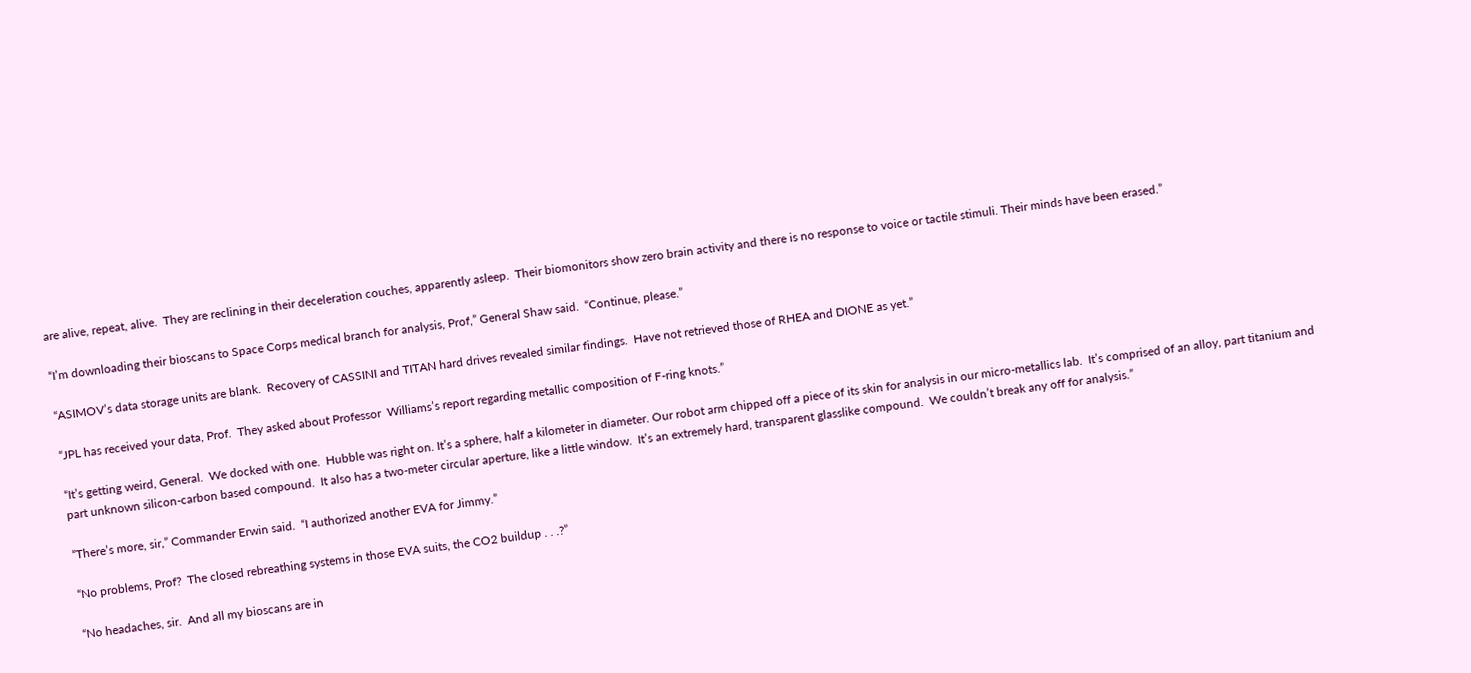are alive, repeat, alive.  They are reclining in their deceleration couches, apparently asleep.  Their biomonitors show zero brain activity and there is no response to voice or tactile stimuli. Their minds have been erased.”

“I’m downloading their bioscans to Space Corps medical branch for analysis, Prof,” General Shaw said.  “Continue, please.”

“ASIMOV’s data storage units are blank.  Recovery of CASSINI and TITAN hard drives revealed similar findings.  Have not retrieved those of RHEA and DIONE as yet.”

“JPL has received your data, Prof.  They asked about Professor  Williams’s report regarding metallic composition of F-ring knots.”

“It’s getting weird, General.  We docked with one.  Hubble was right on. It’s a sphere, half a kilometer in diameter. Our robot arm chipped off a piece of its skin for analysis in our micro-metallics lab.  It’s comprised of an alloy, part titanium and part unknown silicon-carbon based compound.  It also has a two-meter circular aperture, like a little window.  It’s an extremely hard, transparent glasslike compound.  We couldn’t break any off for analysis.”

“There’s more, sir,” Commander Erwin said.  “I authorized another EVA for Jimmy.”

“No problems, Prof?  The closed rebreathing systems in those EVA suits, the CO2 buildup . . .?”

“No headaches, sir.  And all my bioscans are in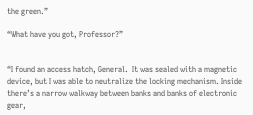the green.”

“What have you got, Professor?”


“I found an access hatch, General.  It was sealed with a magnetic device, but I was able to neutralize the locking mechanism. Inside there’s a narrow walkway between banks and banks of electronic gear,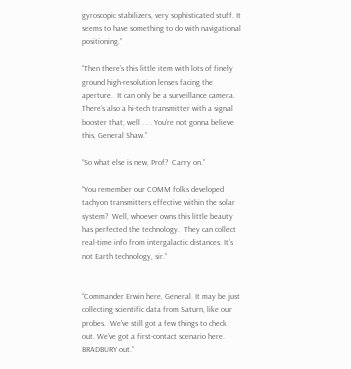gyroscopic stabilizers, very sophisticated stuff. It seems to have something to do with navigational positioning.”

“Then there’s this little item with lots of finely ground high-resolution lenses facing the aperture.  It can only be a surveillance camera.  There’s also a hi-tech transmitter with a signal booster that, well . . . You’re not gonna believe this, General Shaw.”

“So what else is new, Prof?  Carry on.”

“You remember our COMM folks developed tachyon transmitters effective within the solar system?  Well, whoever owns this little beauty has perfected the technology.  They can collect real-time info from intergalactic distances. It’s not Earth technology, sir.”


“Commander Erwin here, General. It may be just collecting scientific data from Saturn, like our probes.  We’ve still got a few things to check out. We’ve got a first-contact scenario here.  BRADBURY out.”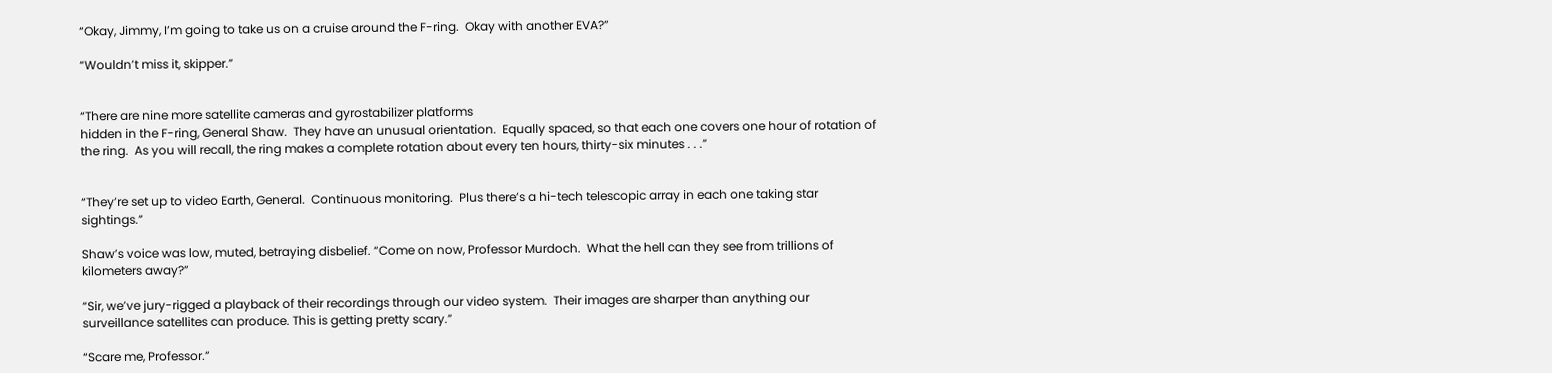“Okay, Jimmy, I’m going to take us on a cruise around the F-ring.  Okay with another EVA?”

“Wouldn’t miss it, skipper.”


“There are nine more satellite cameras and gyrostabilizer platforms
hidden in the F-ring, General Shaw.  They have an unusual orientation.  Equally spaced, so that each one covers one hour of rotation of the ring.  As you will recall, the ring makes a complete rotation about every ten hours, thirty-six minutes . . .”


“They’re set up to video Earth, General.  Continuous monitoring.  Plus there’s a hi-tech telescopic array in each one taking star sightings.”

Shaw’s voice was low, muted, betraying disbelief. “Come on now, Professor Murdoch.  What the hell can they see from trillions of kilometers away?”

“Sir, we’ve jury-rigged a playback of their recordings through our video system.  Their images are sharper than anything our surveillance satellites can produce. This is getting pretty scary.”

“Scare me, Professor.”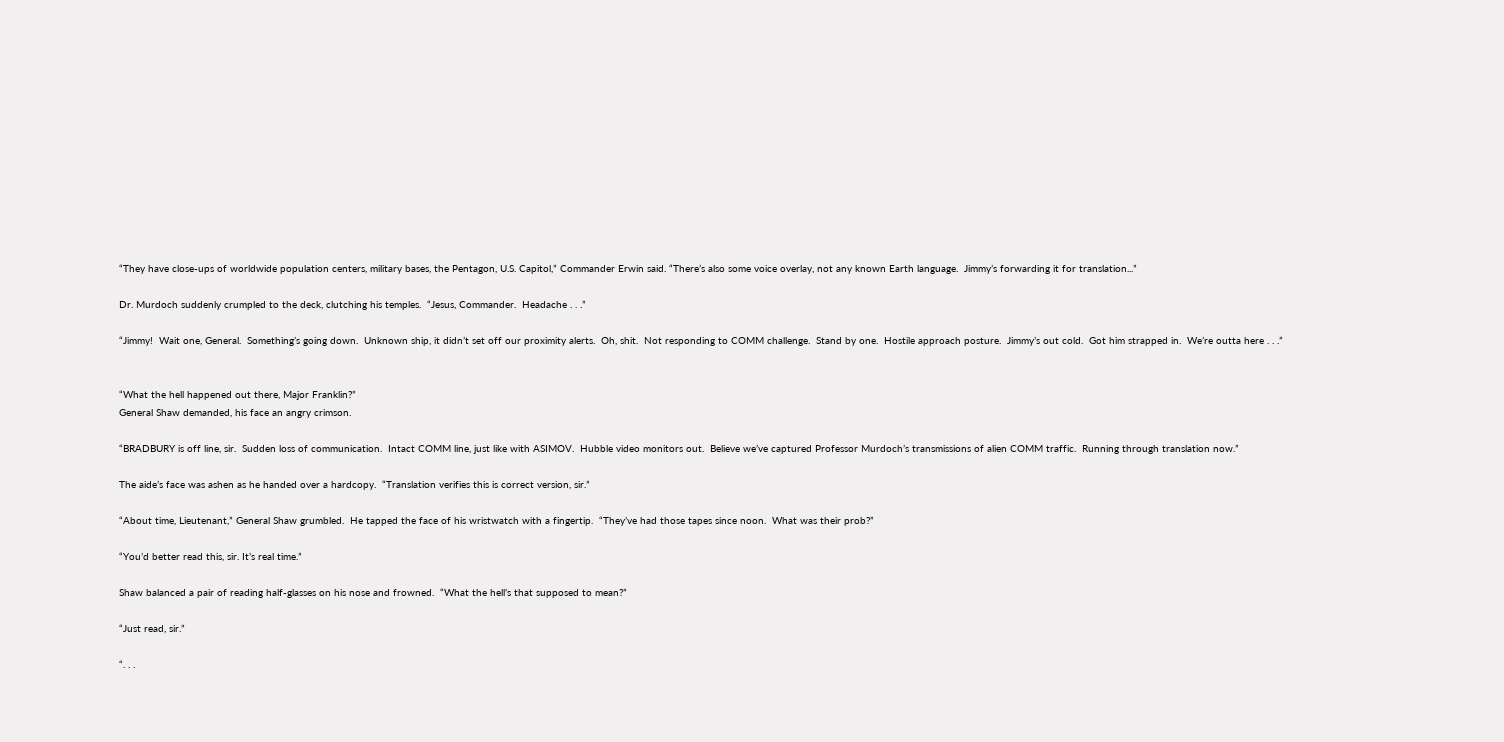“They have close-ups of worldwide population centers, military bases, the Pentagon, U.S. Capitol,” Commander Erwin said. “There’s also some voice overlay, not any known Earth language.  Jimmy’s forwarding it for translation...”

Dr. Murdoch suddenly crumpled to the deck, clutching his temples.  “Jesus, Commander.  Headache . . .”

“Jimmy!  Wait one, General.  Something’s going down.  Unknown ship, it didn’t set off our proximity alerts.  Oh, shit.  Not responding to COMM challenge.  Stand by one.  Hostile approach posture.  Jimmy’s out cold.  Got him strapped in.  We’re outta here . . .”


“What the hell happened out there, Major Franklin?”
General Shaw demanded, his face an angry crimson.

“BRADBURY is off line, sir.  Sudden loss of communication.  Intact COMM line, just like with ASIMOV.  Hubble video monitors out.  Believe we’ve captured Professor Murdoch’s transmissions of alien COMM traffic.  Running through translation now.”

The aide’s face was ashen as he handed over a hardcopy.  “Translation verifies this is correct version, sir.”

“About time, Lieutenant,” General Shaw grumbled.  He tapped the face of his wristwatch with a fingertip.  “They’ve had those tapes since noon.  What was their prob?”

“You’d better read this, sir. It’s real time.”

Shaw balanced a pair of reading half-glasses on his nose and frowned.  “What the hell’s that supposed to mean?”

“Just read, sir.”

“. . .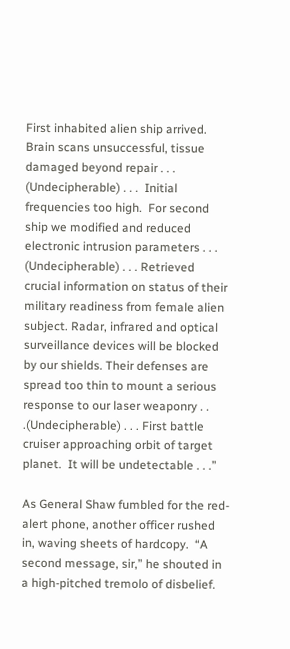First inhabited alien ship arrived.  Brain scans unsuccessful, tissue damaged beyond repair . . . (Undecipherable) . . .  Initial frequencies too high.  For second ship we modified and reduced electronic intrusion parameters . . . (Undecipherable) . . . Retrieved crucial information on status of their military readiness from female alien subject. Radar, infrared and optical surveillance devices will be blocked by our shields. Their defenses are spread too thin to mount a serious response to our laser weaponry . . .(Undecipherable) . . . First battle cruiser approaching orbit of target planet.  It will be undetectable . . .”

As General Shaw fumbled for the red-alert phone, another officer rushed in, waving sheets of hardcopy.  “A second message, sir,” he shouted in a high-pitched tremolo of disbelief.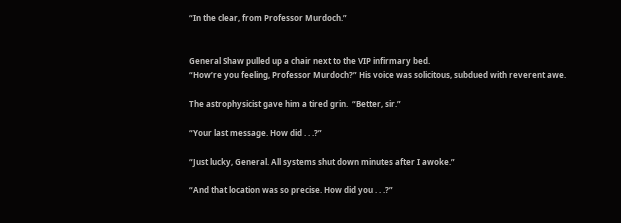“In the clear, from Professor Murdoch.”


General Shaw pulled up a chair next to the VIP infirmary bed.
“How’re you feeling, Professor Murdoch?” His voice was solicitous, subdued with reverent awe.

The astrophysicist gave him a tired grin.  “Better, sir.”

“Your last message. How did . . .?”

“Just lucky, General. All systems shut down minutes after I awoke.”

“And that location was so precise. How did you . . .?”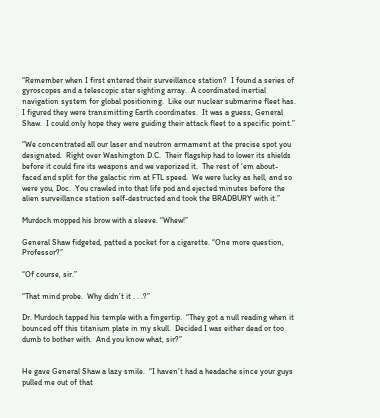“Remember when I first entered their surveillance station?  I found a series of gyroscopes and a telescopic star sighting array.  A coordinated inertial navigation system for global positioning.  Like our nuclear submarine fleet has.  I figured they were transmitting Earth coordinates.  It was a guess, General Shaw.  I could only hope they were guiding their attack fleet to a specific point.”

“We concentrated all our laser and neutron armament at the precise spot you designated.  Right over Washington D.C.  Their flagship had to lower its shields before it could fire its weapons and we vaporized it.  The rest of ‘em about-faced and split for the galactic rim at FTL speed.  We were lucky as hell, and so were you, Doc.  You crawled into that life pod and ejected minutes before the alien surveillance station self-destructed and took the BRADBURY with it.”

Murdoch mopped his brow with a sleeve. “Whew!”

General Shaw fidgeted, patted a pocket for a cigarette. “One more question, Professor?”

“Of course, sir.”

“That mind probe.  Why didn’t it . . .?”

Dr. Murdoch tapped his temple with a fingertip.  “They got a null reading when it bounced off this titanium plate in my skull.  Decided I was either dead or too dumb to bother with.  And you know what, sir?”


He gave General Shaw a lazy smile.  “I haven’t had a headache since your guys pulled me out of that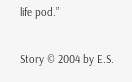life pod.”

Story © 2004 by E.S.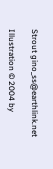Strout gino_ss@earthlink.net

Illustration © 2004 by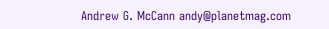Andrew G. McCann andy@planetmag.com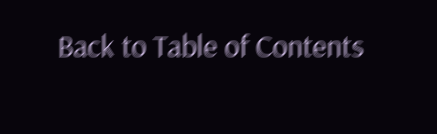Back to Table of Contents